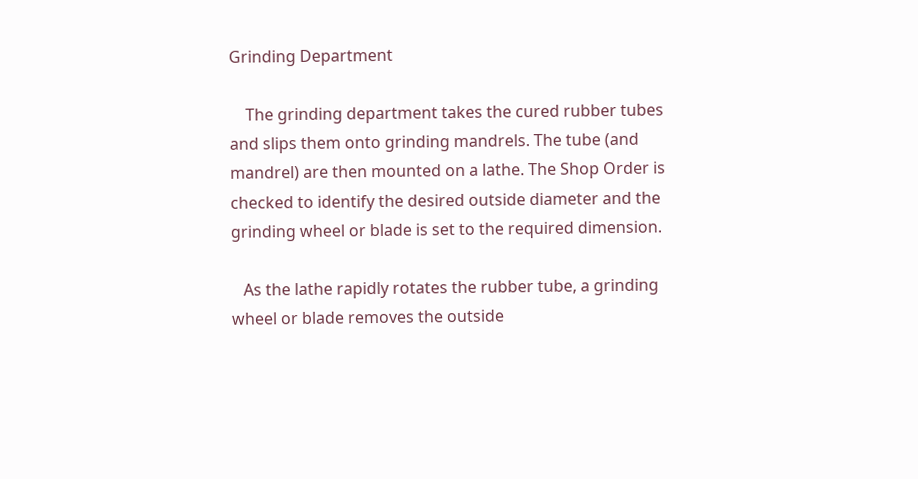Grinding Department

    The grinding department takes the cured rubber tubes and slips them onto grinding mandrels. The tube (and mandrel) are then mounted on a lathe. The Shop Order is checked to identify the desired outside diameter and the grinding wheel or blade is set to the required dimension.

   As the lathe rapidly rotates the rubber tube, a grinding wheel or blade removes the outside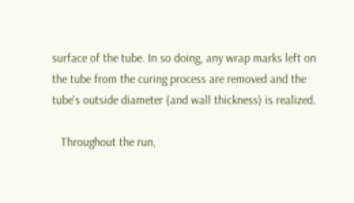surface of the tube. In so doing, any wrap marks left on the tube from the curing process are removed and the tube's outside diameter (and wall thickness) is realized.

   Throughout the run,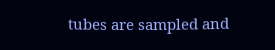tubes are sampled and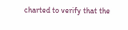charted to verify that the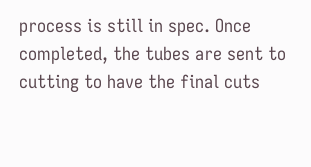process is still in spec. Once completed, the tubes are sent to cutting to have the final cuts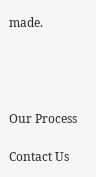made.




Our Process

Contact Us